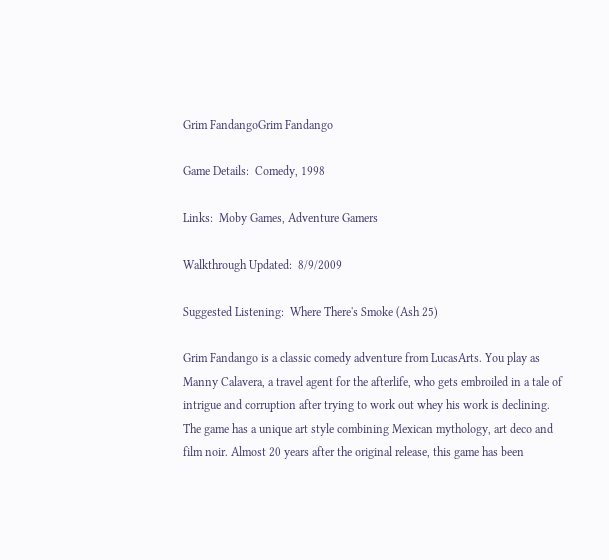Grim FandangoGrim Fandango

Game Details:  Comedy, 1998

Links:  Moby Games, Adventure Gamers

Walkthrough Updated:  8/9/2009

Suggested Listening:  Where There's Smoke (Ash 25)

Grim Fandango is a classic comedy adventure from LucasArts. You play as Manny Calavera, a travel agent for the afterlife, who gets embroiled in a tale of intrigue and corruption after trying to work out whey his work is declining. The game has a unique art style combining Mexican mythology, art deco and film noir. Almost 20 years after the original release, this game has been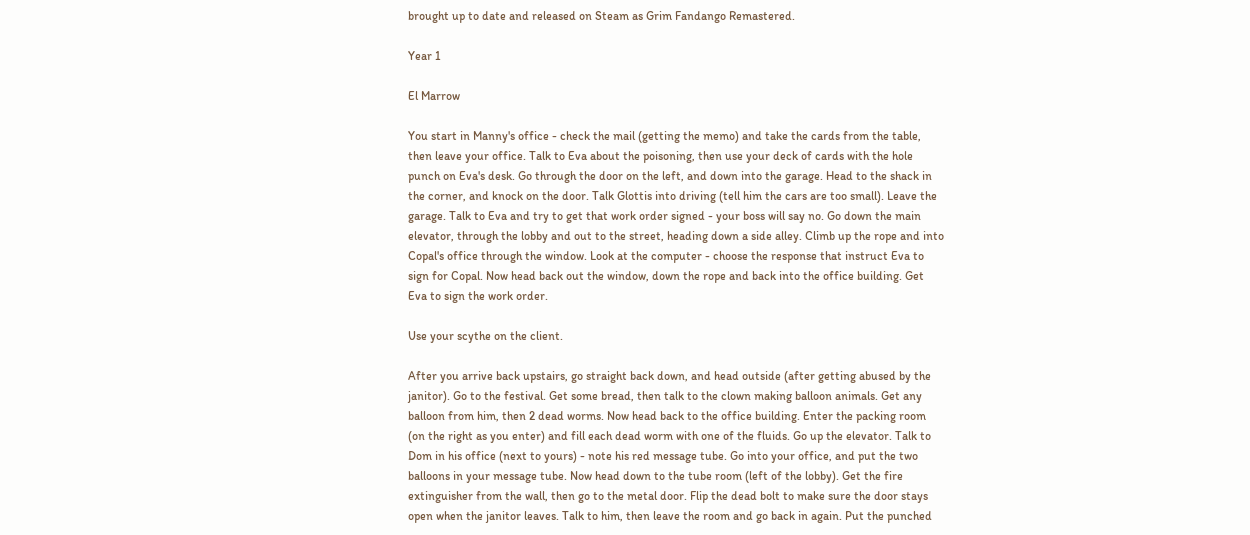brought up to date and released on Steam as Grim Fandango Remastered.

Year 1

El Marrow

You start in Manny's office - check the mail (getting the memo) and take the cards from the table, then leave your office. Talk to Eva about the poisoning, then use your deck of cards with the hole punch on Eva's desk. Go through the door on the left, and down into the garage. Head to the shack in the corner, and knock on the door. Talk Glottis into driving (tell him the cars are too small). Leave the garage. Talk to Eva and try to get that work order signed - your boss will say no. Go down the main elevator, through the lobby and out to the street, heading down a side alley. Climb up the rope and into Copal's office through the window. Look at the computer - choose the response that instruct Eva to sign for Copal. Now head back out the window, down the rope and back into the office building. Get Eva to sign the work order.

Use your scythe on the client.

After you arrive back upstairs, go straight back down, and head outside (after getting abused by the janitor). Go to the festival. Get some bread, then talk to the clown making balloon animals. Get any balloon from him, then 2 dead worms. Now head back to the office building. Enter the packing room (on the right as you enter) and fill each dead worm with one of the fluids. Go up the elevator. Talk to Dom in his office (next to yours) - note his red message tube. Go into your office, and put the two balloons in your message tube. Now head down to the tube room (left of the lobby). Get the fire extinguisher from the wall, then go to the metal door. Flip the dead bolt to make sure the door stays open when the janitor leaves. Talk to him, then leave the room and go back in again. Put the punched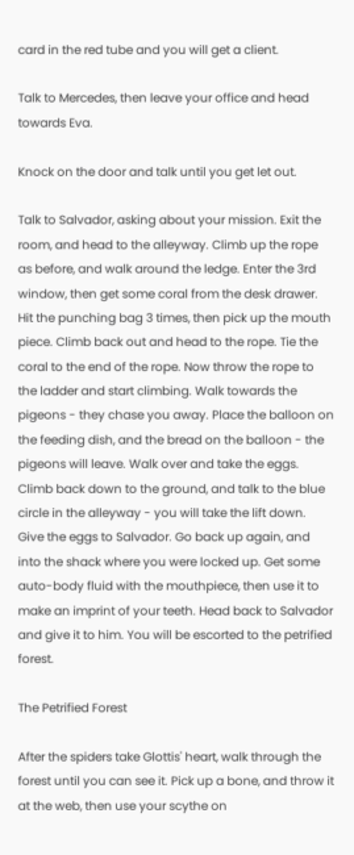card in the red tube and you will get a client.

Talk to Mercedes, then leave your office and head towards Eva.

Knock on the door and talk until you get let out.

Talk to Salvador, asking about your mission. Exit the room, and head to the alleyway. Climb up the rope as before, and walk around the ledge. Enter the 3rd window, then get some coral from the desk drawer. Hit the punching bag 3 times, then pick up the mouth piece. Climb back out and head to the rope. Tie the coral to the end of the rope. Now throw the rope to the ladder and start climbing. Walk towards the pigeons - they chase you away. Place the balloon on the feeding dish, and the bread on the balloon - the pigeons will leave. Walk over and take the eggs. Climb back down to the ground, and talk to the blue circle in the alleyway - you will take the lift down. Give the eggs to Salvador. Go back up again, and into the shack where you were locked up. Get some auto-body fluid with the mouthpiece, then use it to make an imprint of your teeth. Head back to Salvador and give it to him. You will be escorted to the petrified forest.

The Petrified Forest

After the spiders take Glottis' heart, walk through the forest until you can see it. Pick up a bone, and throw it at the web, then use your scythe on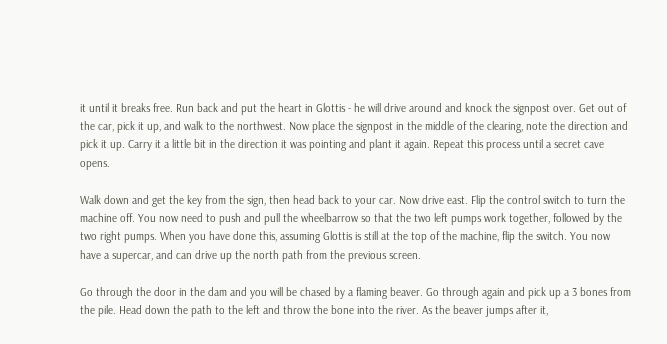it until it breaks free. Run back and put the heart in Glottis - he will drive around and knock the signpost over. Get out of the car, pick it up, and walk to the northwest. Now place the signpost in the middle of the clearing, note the direction and pick it up. Carry it a little bit in the direction it was pointing and plant it again. Repeat this process until a secret cave opens.

Walk down and get the key from the sign, then head back to your car. Now drive east. Flip the control switch to turn the machine off. You now need to push and pull the wheelbarrow so that the two left pumps work together, followed by the two right pumps. When you have done this, assuming Glottis is still at the top of the machine, flip the switch. You now have a supercar, and can drive up the north path from the previous screen.

Go through the door in the dam and you will be chased by a flaming beaver. Go through again and pick up a 3 bones from the pile. Head down the path to the left and throw the bone into the river. As the beaver jumps after it,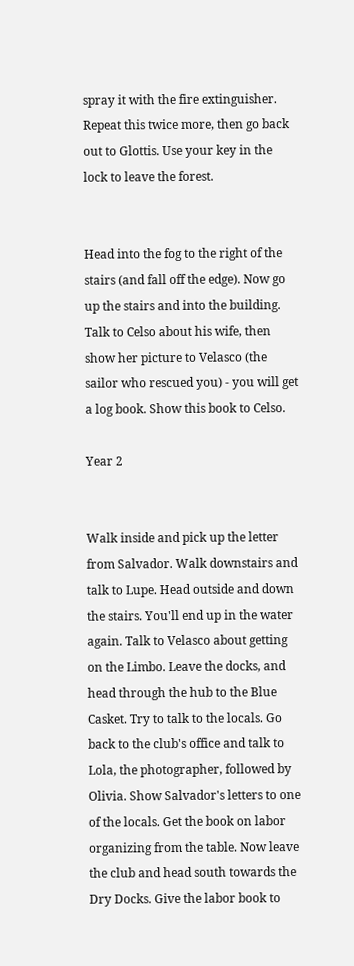spray it with the fire extinguisher. Repeat this twice more, then go back out to Glottis. Use your key in the lock to leave the forest.


Head into the fog to the right of the stairs (and fall off the edge). Now go up the stairs and into the building. Talk to Celso about his wife, then show her picture to Velasco (the sailor who rescued you) - you will get a log book. Show this book to Celso.

Year 2


Walk inside and pick up the letter from Salvador. Walk downstairs and talk to Lupe. Head outside and down the stairs. You'll end up in the water again. Talk to Velasco about getting on the Limbo. Leave the docks, and head through the hub to the Blue Casket. Try to talk to the locals. Go back to the club's office and talk to Lola, the photographer, followed by Olivia. Show Salvador's letters to one of the locals. Get the book on labor organizing from the table. Now leave the club and head south towards the Dry Docks. Give the labor book to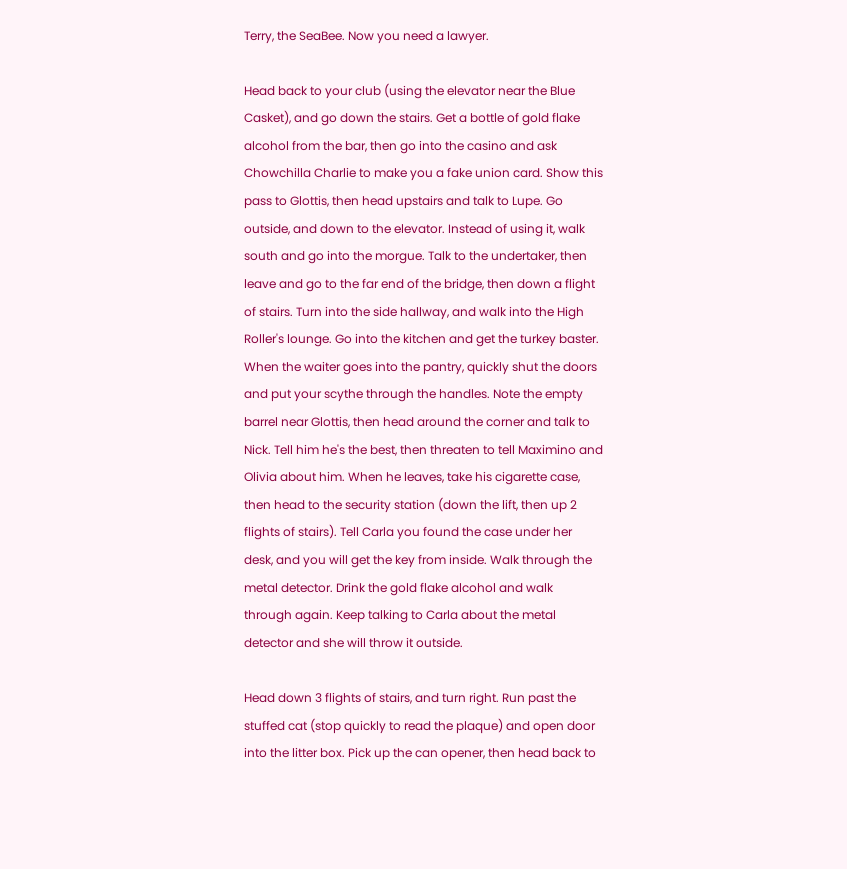Terry, the SeaBee. Now you need a lawyer.

Head back to your club (using the elevator near the Blue Casket), and go down the stairs. Get a bottle of gold flake alcohol from the bar, then go into the casino and ask Chowchilla Charlie to make you a fake union card. Show this pass to Glottis, then head upstairs and talk to Lupe. Go outside, and down to the elevator. Instead of using it, walk south and go into the morgue. Talk to the undertaker, then leave and go to the far end of the bridge, then down a flight of stairs. Turn into the side hallway, and walk into the High Roller's lounge. Go into the kitchen and get the turkey baster. When the waiter goes into the pantry, quickly shut the doors and put your scythe through the handles. Note the empty barrel near Glottis, then head around the corner and talk to Nick. Tell him he's the best, then threaten to tell Maximino and Olivia about him. When he leaves, take his cigarette case, then head to the security station (down the lift, then up 2 flights of stairs). Tell Carla you found the case under her desk, and you will get the key from inside. Walk through the metal detector. Drink the gold flake alcohol and walk through again. Keep talking to Carla about the metal detector and she will throw it outside.

Head down 3 flights of stairs, and turn right. Run past the stuffed cat (stop quickly to read the plaque) and open door into the litter box. Pick up the can opener, then head back to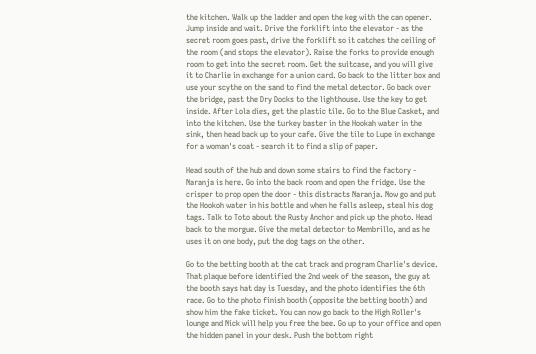the kitchen. Walk up the ladder and open the keg with the can opener. Jump inside and wait. Drive the forklift into the elevator - as the secret room goes past, drive the forklift so it catches the ceiling of the room (and stops the elevator). Raise the forks to provide enough room to get into the secret room. Get the suitcase, and you will give it to Charlie in exchange for a union card. Go back to the litter box and use your scythe on the sand to find the metal detector. Go back over the bridge, past the Dry Docks to the lighthouse. Use the key to get inside. After Lola dies, get the plastic tile. Go to the Blue Casket, and into the kitchen. Use the turkey baster in the Hookah water in the sink, then head back up to your cafe. Give the tile to Lupe in exchange for a woman's coat - search it to find a slip of paper.

Head south of the hub and down some stairs to find the factory - Naranja is here. Go into the back room and open the fridge. Use the crisper to prop open the door - this distracts Naranja. Now go and put the Hookoh water in his bottle and when he falls asleep, steal his dog tags. Talk to Toto about the Rusty Anchor and pick up the photo. Head back to the morgue. Give the metal detector to Membrillo, and as he uses it on one body, put the dog tags on the other.

Go to the betting booth at the cat track and program Charlie's device. That plaque before identified the 2nd week of the season, the guy at the booth says hat day is Tuesday, and the photo identifies the 6th race. Go to the photo finish booth (opposite the betting booth) and show him the fake ticket. You can now go back to the High Roller's lounge and Nick will help you free the bee. Go up to your office and open the hidden panel in your desk. Push the bottom right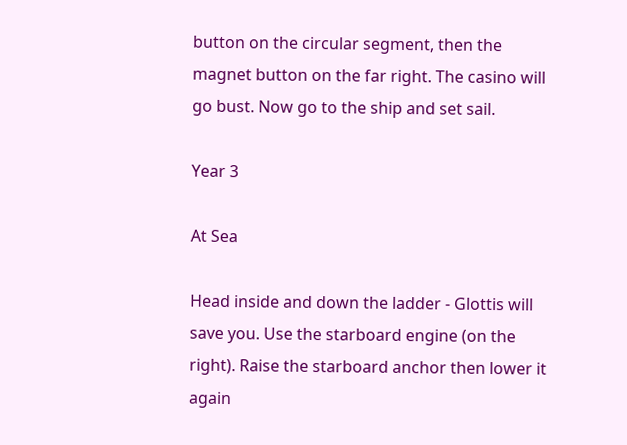button on the circular segment, then the magnet button on the far right. The casino will go bust. Now go to the ship and set sail.

Year 3

At Sea

Head inside and down the ladder - Glottis will save you. Use the starboard engine (on the right). Raise the starboard anchor then lower it again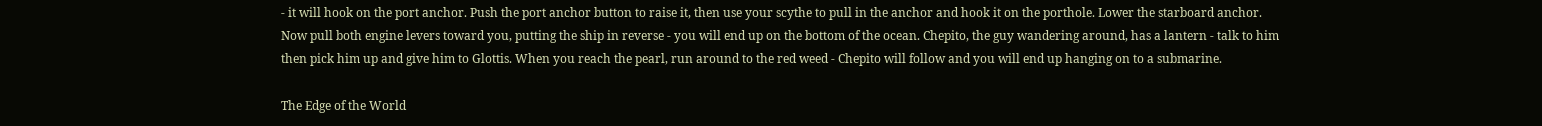- it will hook on the port anchor. Push the port anchor button to raise it, then use your scythe to pull in the anchor and hook it on the porthole. Lower the starboard anchor. Now pull both engine levers toward you, putting the ship in reverse - you will end up on the bottom of the ocean. Chepito, the guy wandering around, has a lantern - talk to him then pick him up and give him to Glottis. When you reach the pearl, run around to the red weed - Chepito will follow and you will end up hanging on to a submarine.

The Edge of the World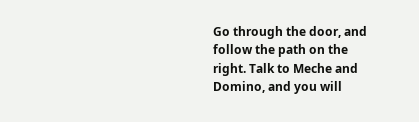Go through the door, and follow the path on the right. Talk to Meche and Domino, and you will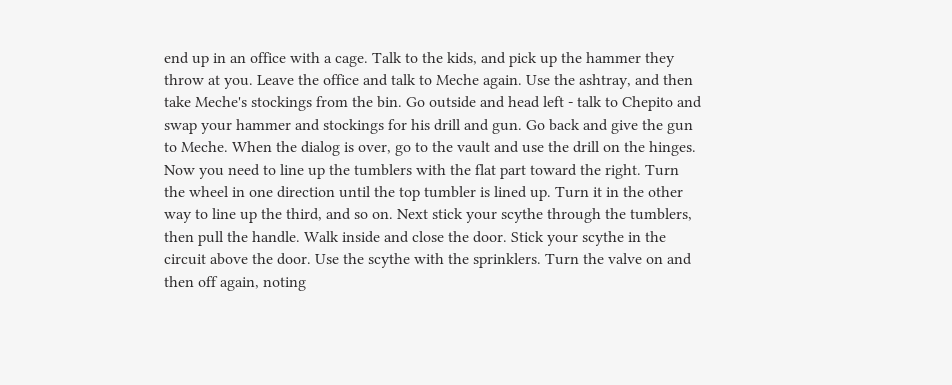end up in an office with a cage. Talk to the kids, and pick up the hammer they throw at you. Leave the office and talk to Meche again. Use the ashtray, and then take Meche's stockings from the bin. Go outside and head left - talk to Chepito and swap your hammer and stockings for his drill and gun. Go back and give the gun to Meche. When the dialog is over, go to the vault and use the drill on the hinges. Now you need to line up the tumblers with the flat part toward the right. Turn the wheel in one direction until the top tumbler is lined up. Turn it in the other way to line up the third, and so on. Next stick your scythe through the tumblers, then pull the handle. Walk inside and close the door. Stick your scythe in the circuit above the door. Use the scythe with the sprinklers. Turn the valve on and then off again, noting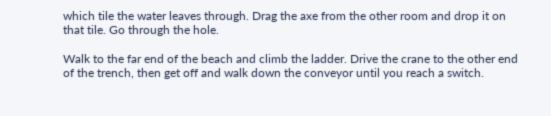which tile the water leaves through. Drag the axe from the other room and drop it on that tile. Go through the hole.

Walk to the far end of the beach and climb the ladder. Drive the crane to the other end of the trench, then get off and walk down the conveyor until you reach a switch.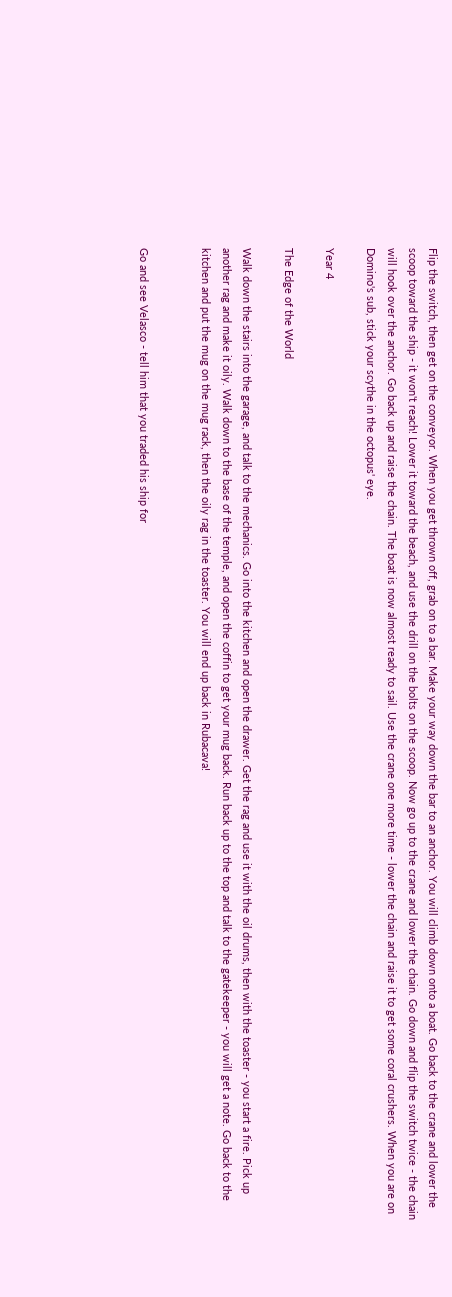Flip the switch, then get on the conveyor. When you get thrown off, grab on to a bar. Make your way down the bar to an anchor. You will climb down onto a boat. Go back to the crane and lower the scoop toward the ship - it won't reach! Lower it toward the beach, and use the drill on the bolts on the scoop. Now go up to the crane and lower the chain. Go down and flip the switch twice - the chain will hook over the anchor. Go back up and raise the chain. The boat is now almost ready to sail. Use the crane one more time - lower the chain and raise it to get some coral crushers. When you are on Domino's sub, stick your scythe in the octopus' eye.

Year 4

The Edge of the World

Walk down the stairs into the garage, and talk to the mechanics. Go into the kitchen and open the drawer. Get the rag and use it with the oil drums, then with the toaster - you start a fire. Pick up another rag and make it oily. Walk down to the base of the temple, and open the coffin to get your mug back. Run back up to the top and talk to the gatekeeper - you will get a note. Go back to the kitchen and put the mug on the mug rack, then the oily rag in the toaster. You will end up back in Rubacava!


Go and see Velasco - tell him that you traded his ship for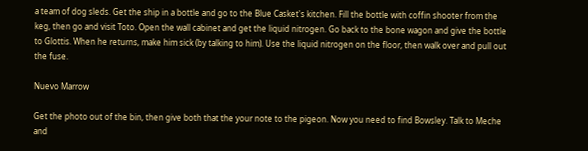a team of dog sleds. Get the ship in a bottle and go to the Blue Casket's kitchen. Fill the bottle with coffin shooter from the keg, then go and visit Toto. Open the wall cabinet and get the liquid nitrogen. Go back to the bone wagon and give the bottle to Glottis. When he returns, make him sick (by talking to him). Use the liquid nitrogen on the floor, then walk over and pull out the fuse.

Nuevo Marrow

Get the photo out of the bin, then give both that the your note to the pigeon. Now you need to find Bowsley. Talk to Meche and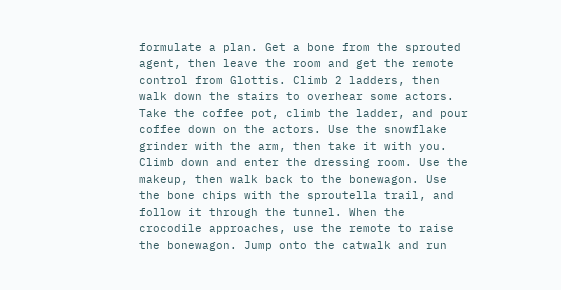formulate a plan. Get a bone from the sprouted agent, then leave the room and get the remote control from Glottis. Climb 2 ladders, then walk down the stairs to overhear some actors. Take the coffee pot, climb the ladder, and pour coffee down on the actors. Use the snowflake grinder with the arm, then take it with you. Climb down and enter the dressing room. Use the makeup, then walk back to the bonewagon. Use the bone chips with the sproutella trail, and follow it through the tunnel. When the crocodile approaches, use the remote to raise the bonewagon. Jump onto the catwalk and run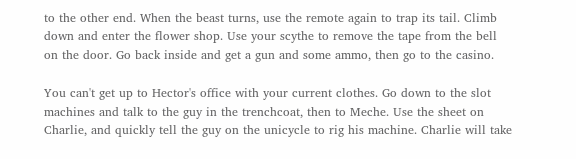to the other end. When the beast turns, use the remote again to trap its tail. Climb down and enter the flower shop. Use your scythe to remove the tape from the bell on the door. Go back inside and get a gun and some ammo, then go to the casino.

You can't get up to Hector's office with your current clothes. Go down to the slot machines and talk to the guy in the trenchcoat, then to Meche. Use the sheet on Charlie, and quickly tell the guy on the unicycle to rig his machine. Charlie will take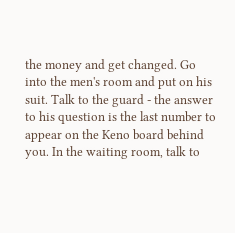the money and get changed. Go into the men's room and put on his suit. Talk to the guard - the answer to his question is the last number to appear on the Keno board behind you. In the waiting room, talk to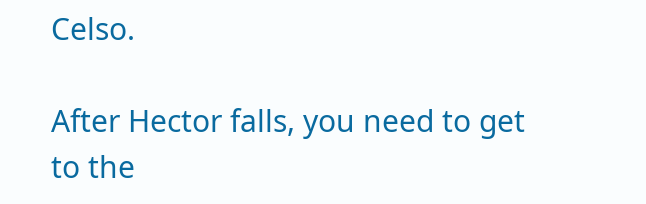Celso.

After Hector falls, you need to get to the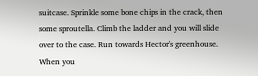suitcase. Sprinkle some bone chips in the crack, then some sproutella. Climb the ladder and you will slide over to the case. Run towards Hector's greenhouse. When you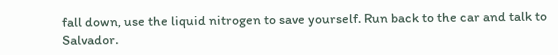fall down, use the liquid nitrogen to save yourself. Run back to the car and talk to Salvador.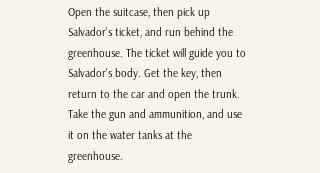Open the suitcase, then pick up Salvador's ticket, and run behind the greenhouse. The ticket will guide you to Salvador's body. Get the key, then return to the car and open the trunk. Take the gun and ammunition, and use it on the water tanks at the greenhouse.